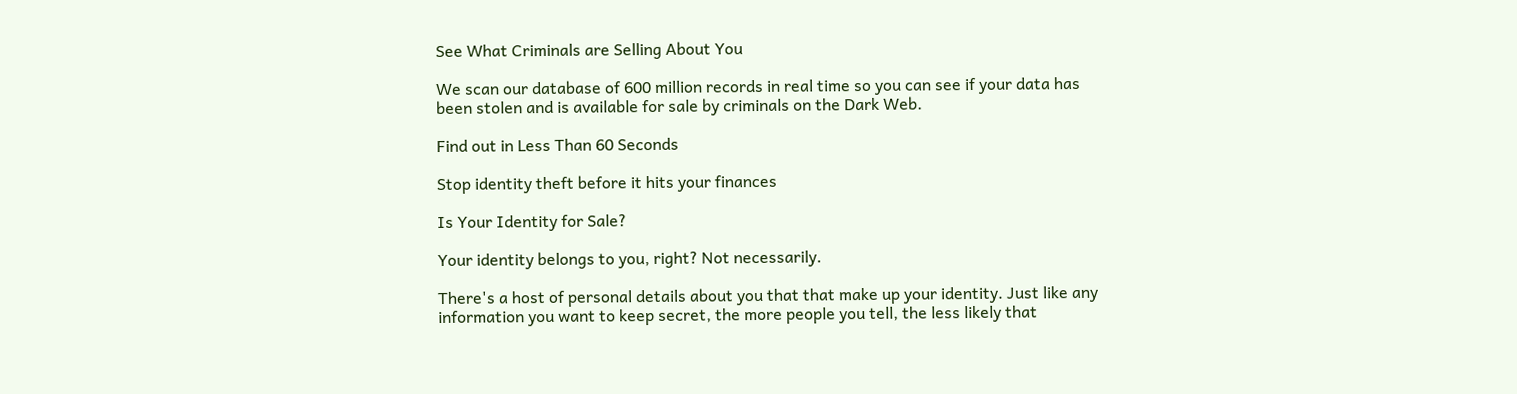See What Criminals are Selling About You

We scan our database of 600 million records in real time so you can see if your data has been stolen and is available for sale by criminals on the Dark Web.

Find out in Less Than 60 Seconds

Stop identity theft before it hits your finances

Is Your Identity for Sale?

Your identity belongs to you, right? Not necessarily.

There's a host of personal details about you that that make up your identity. Just like any information you want to keep secret, the more people you tell, the less likely that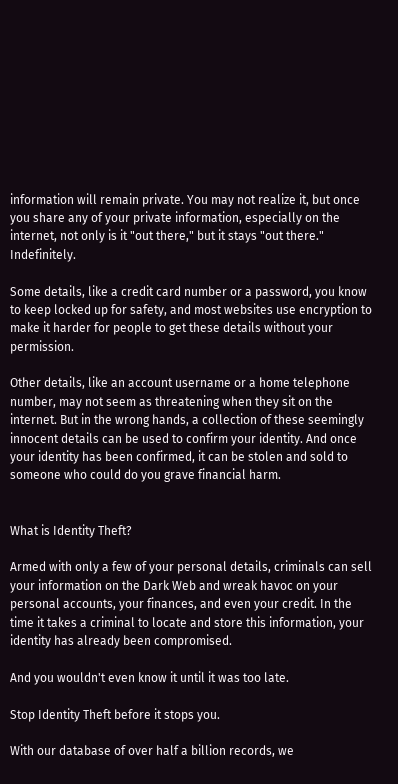information will remain private. You may not realize it, but once you share any of your private information, especially on the internet, not only is it "out there," but it stays "out there." Indefinitely.

Some details, like a credit card number or a password, you know to keep locked up for safety, and most websites use encryption to make it harder for people to get these details without your permission.

Other details, like an account username or a home telephone number, may not seem as threatening when they sit on the internet. But in the wrong hands, a collection of these seemingly innocent details can be used to confirm your identity. And once your identity has been confirmed, it can be stolen and sold to someone who could do you grave financial harm.


What is Identity Theft?

Armed with only a few of your personal details, criminals can sell your information on the Dark Web and wreak havoc on your personal accounts, your finances, and even your credit. In the time it takes a criminal to locate and store this information, your identity has already been compromised.

And you wouldn't even know it until it was too late.

Stop Identity Theft before it stops you.

With our database of over half a billion records, we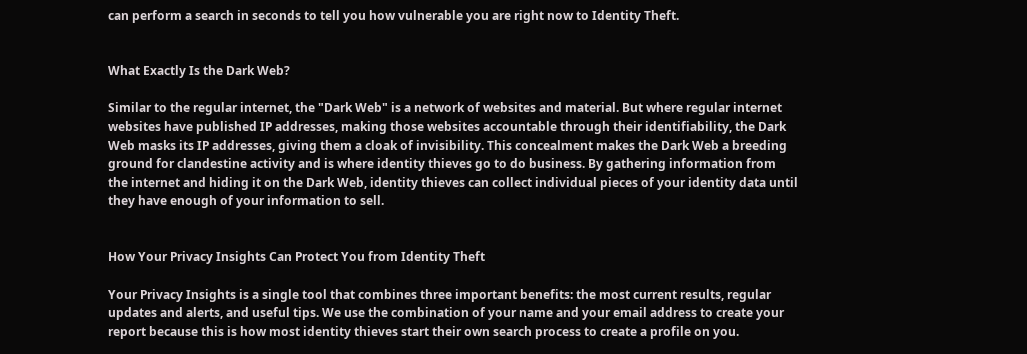can perform a search in seconds to tell you how vulnerable you are right now to Identity Theft.


What Exactly Is the Dark Web?

Similar to the regular internet, the "Dark Web" is a network of websites and material. But where regular internet websites have published IP addresses, making those websites accountable through their identifiability, the Dark Web masks its IP addresses, giving them a cloak of invisibility. This concealment makes the Dark Web a breeding ground for clandestine activity and is where identity thieves go to do business. By gathering information from the internet and hiding it on the Dark Web, identity thieves can collect individual pieces of your identity data until they have enough of your information to sell.


How Your Privacy Insights Can Protect You from Identity Theft

Your Privacy Insights is a single tool that combines three important benefits: the most current results, regular updates and alerts, and useful tips. We use the combination of your name and your email address to create your report because this is how most identity thieves start their own search process to create a profile on you.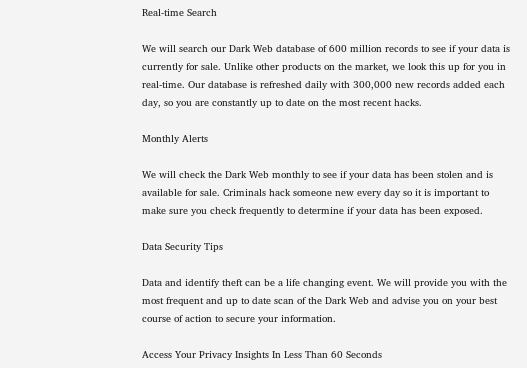Real-time Search

We will search our Dark Web database of 600 million records to see if your data is currently for sale. Unlike other products on the market, we look this up for you in real-time. Our database is refreshed daily with 300,000 new records added each day, so you are constantly up to date on the most recent hacks.

Monthly Alerts

We will check the Dark Web monthly to see if your data has been stolen and is available for sale. Criminals hack someone new every day so it is important to make sure you check frequently to determine if your data has been exposed.

Data Security Tips

Data and identify theft can be a life changing event. We will provide you with the most frequent and up to date scan of the Dark Web and advise you on your best course of action to secure your information.

Access Your Privacy Insights In Less Than 60 Seconds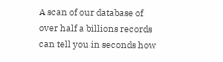A scan of our database of over half a billions records can tell you in seconds how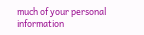much of your personal information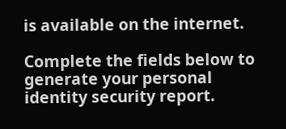is available on the internet.

Complete the fields below to generate your personal identity security report.